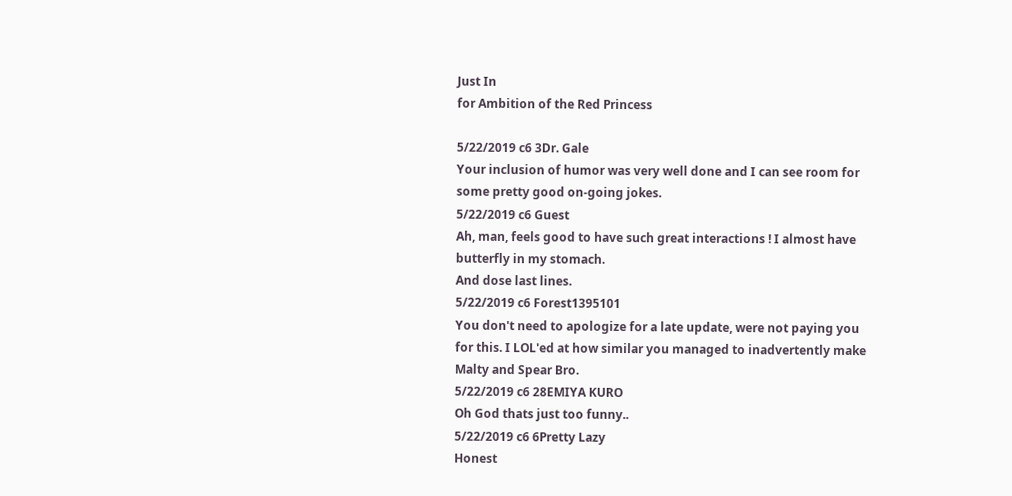Just In
for Ambition of the Red Princess

5/22/2019 c6 3Dr. Gale
Your inclusion of humor was very well done and I can see room for some pretty good on-going jokes.
5/22/2019 c6 Guest
Ah, man, feels good to have such great interactions ! I almost have butterfly in my stomach.
And dose last lines.
5/22/2019 c6 Forest1395101
You don't need to apologize for a late update, were not paying you for this. I LOL'ed at how similar you managed to inadvertently make Malty and Spear Bro.
5/22/2019 c6 28EMIYA KURO
Oh God thats just too funny..
5/22/2019 c6 6Pretty Lazy
Honest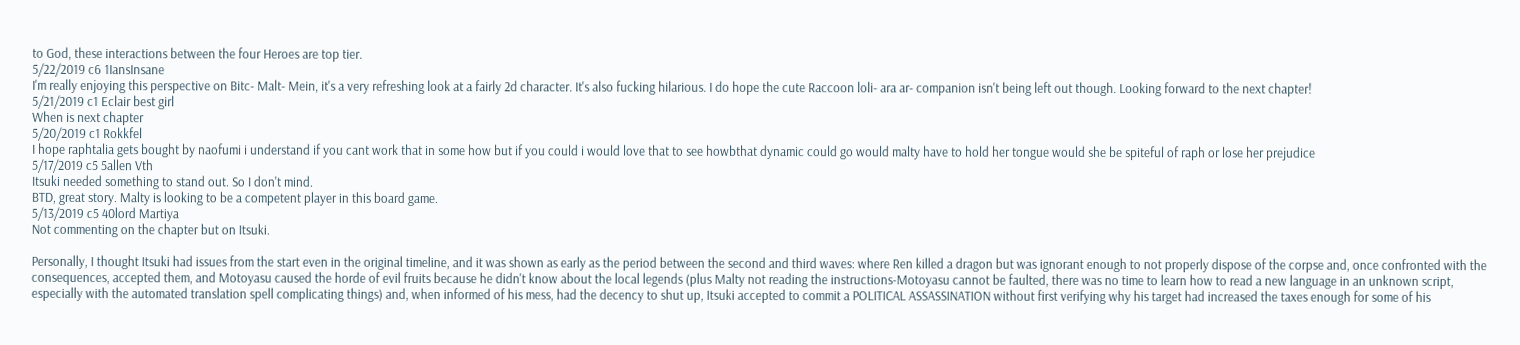to God, these interactions between the four Heroes are top tier.
5/22/2019 c6 1IansInsane
I'm really enjoying this perspective on Bitc- Malt- Mein, it's a very refreshing look at a fairly 2d character. It's also fucking hilarious. I do hope the cute Raccoon loli- ara ar- companion isn't being left out though. Looking forward to the next chapter!
5/21/2019 c1 Eclair best girl
When is next chapter
5/20/2019 c1 Rokkfel
I hope raphtalia gets bought by naofumi i understand if you cant work that in some how but if you could i would love that to see howbthat dynamic could go would malty have to hold her tongue would she be spiteful of raph or lose her prejudice
5/17/2019 c5 5allen Vth
Itsuki needed something to stand out. So I don't mind.
BTD, great story. Malty is looking to be a competent player in this board game.
5/13/2019 c5 40lord Martiya
Not commenting on the chapter but on Itsuki.

Personally, I thought Itsuki had issues from the start even in the original timeline, and it was shown as early as the period between the second and third waves: where Ren killed a dragon but was ignorant enough to not properly dispose of the corpse and, once confronted with the consequences, accepted them, and Motoyasu caused the horde of evil fruits because he didn't know about the local legends (plus Malty not reading the instructions-Motoyasu cannot be faulted, there was no time to learn how to read a new language in an unknown script, especially with the automated translation spell complicating things) and, when informed of his mess, had the decency to shut up, Itsuki accepted to commit a POLITICAL ASSASSINATION without first verifying why his target had increased the taxes enough for some of his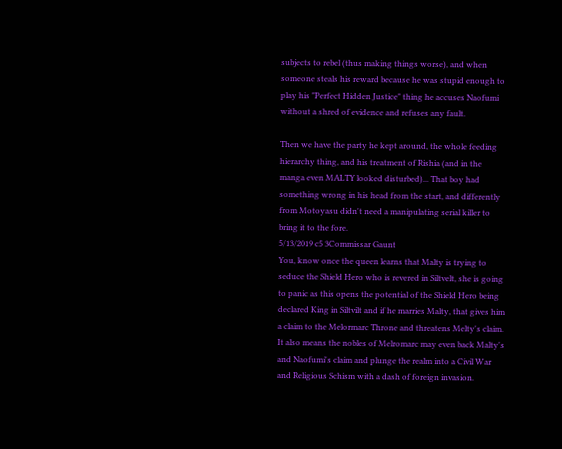subjects to rebel (thus making things worse), and when someone steals his reward because he was stupid enough to play his "Perfect Hidden Justice" thing he accuses Naofumi without a shred of evidence and refuses any fault.

Then we have the party he kept around, the whole feeding hierarchy thing, and his treatment of Rishia (and in the manga even MALTY looked disturbed)... That boy had something wrong in his head from the start, and differently from Motoyasu didn't need a manipulating serial killer to bring it to the fore.
5/13/2019 c5 3Commissar Gaunt
You, know once the queen learns that Malty is trying to seduce the Shield Hero who is revered in Siltvelt, she is going to panic as this opens the potential of the Shield Hero being declared King in Siltvilt and if he marries Malty, that gives him a claim to the Melormarc Throne and threatens Melty's claim. It also means the nobles of Melromarc may even back Malty's and Naofumi's claim and plunge the realm into a Civil War and Religious Schism with a dash of foreign invasion.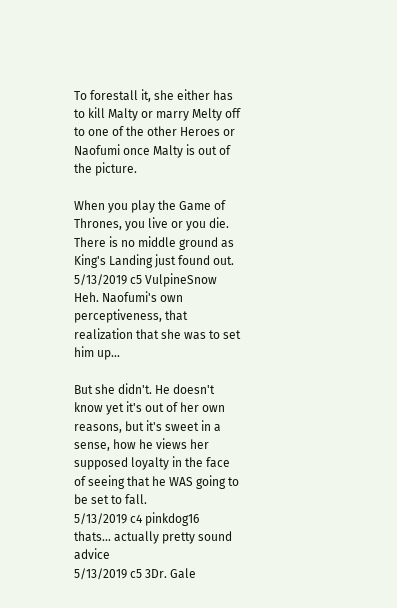To forestall it, she either has to kill Malty or marry Melty off to one of the other Heroes or Naofumi once Malty is out of the picture.

When you play the Game of Thrones, you live or you die. There is no middle ground as King's Landing just found out.
5/13/2019 c5 VulpineSnow
Heh. Naofumi's own perceptiveness, that realization that she was to set him up...

But she didn't. He doesn't know yet it's out of her own reasons, but it's sweet in a sense, how he views her supposed loyalty in the face of seeing that he WAS going to be set to fall.
5/13/2019 c4 pinkdog16
thats... actually pretty sound advice
5/13/2019 c5 3Dr. Gale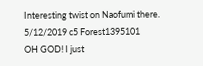Interesting twist on Naofumi there.
5/12/2019 c5 Forest1395101
OH GOD! I just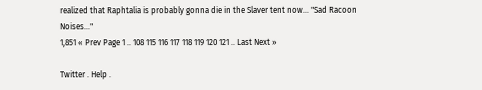realized that Raphtalia is probably gonna die in the Slaver tent now... "Sad Racoon Noises..."
1,851 « Prev Page 1 .. 108 115 116 117 118 119 120 121 .. Last Next »

Twitter . Help .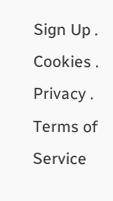Sign Up . Cookies . Privacy . Terms of Service